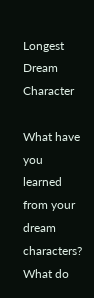Longest Dream Character

What have you learned from your dream characters? What do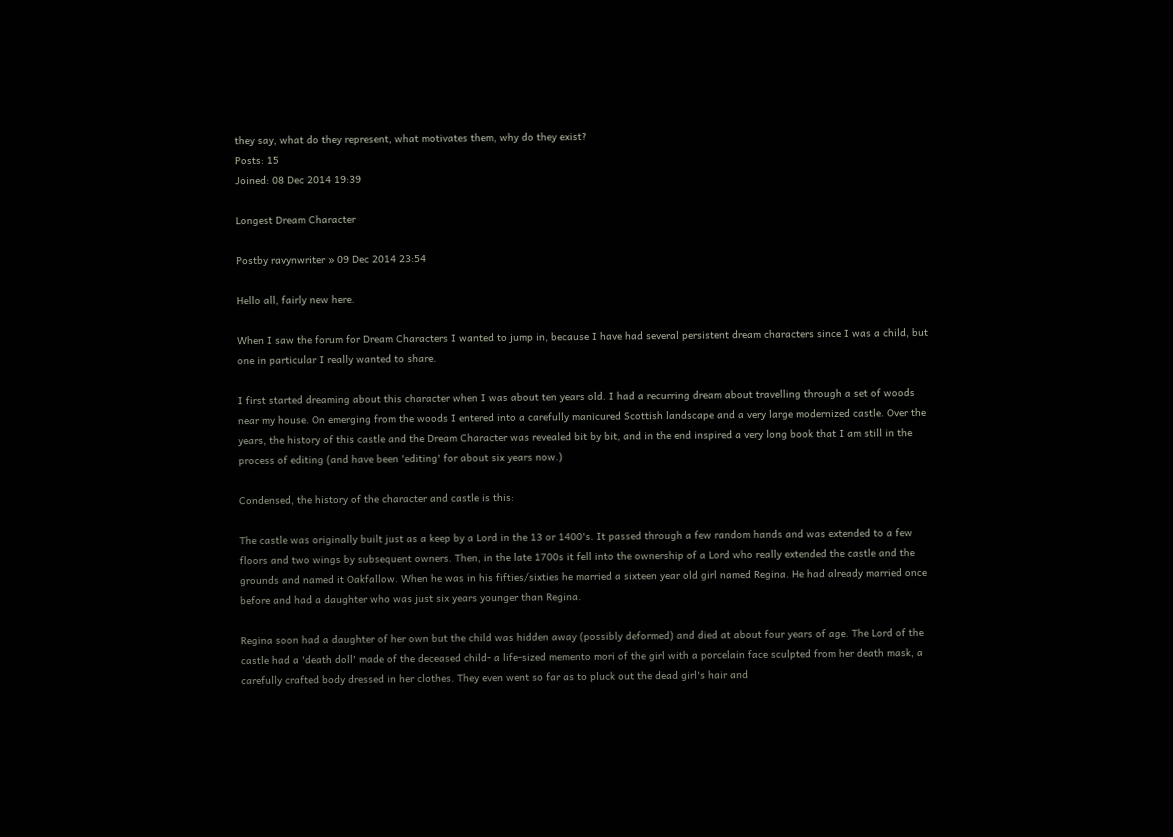they say, what do they represent, what motivates them, why do they exist?
Posts: 15
Joined: 08 Dec 2014 19:39

Longest Dream Character

Postby ravynwriter » 09 Dec 2014 23:54

Hello all, fairly new here.

When I saw the forum for Dream Characters I wanted to jump in, because I have had several persistent dream characters since I was a child, but one in particular I really wanted to share.

I first started dreaming about this character when I was about ten years old. I had a recurring dream about travelling through a set of woods near my house. On emerging from the woods I entered into a carefully manicured Scottish landscape and a very large modernized castle. Over the years, the history of this castle and the Dream Character was revealed bit by bit, and in the end inspired a very long book that I am still in the process of editing (and have been 'editing' for about six years now.)

Condensed, the history of the character and castle is this:

The castle was originally built just as a keep by a Lord in the 13 or 1400's. It passed through a few random hands and was extended to a few floors and two wings by subsequent owners. Then, in the late 1700s it fell into the ownership of a Lord who really extended the castle and the grounds and named it Oakfallow. When he was in his fifties/sixties he married a sixteen year old girl named Regina. He had already married once before and had a daughter who was just six years younger than Regina.

Regina soon had a daughter of her own but the child was hidden away (possibly deformed) and died at about four years of age. The Lord of the castle had a 'death doll' made of the deceased child- a life-sized memento mori of the girl with a porcelain face sculpted from her death mask, a carefully crafted body dressed in her clothes. They even went so far as to pluck out the dead girl's hair and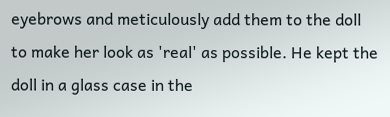eyebrows and meticulously add them to the doll to make her look as 'real' as possible. He kept the doll in a glass case in the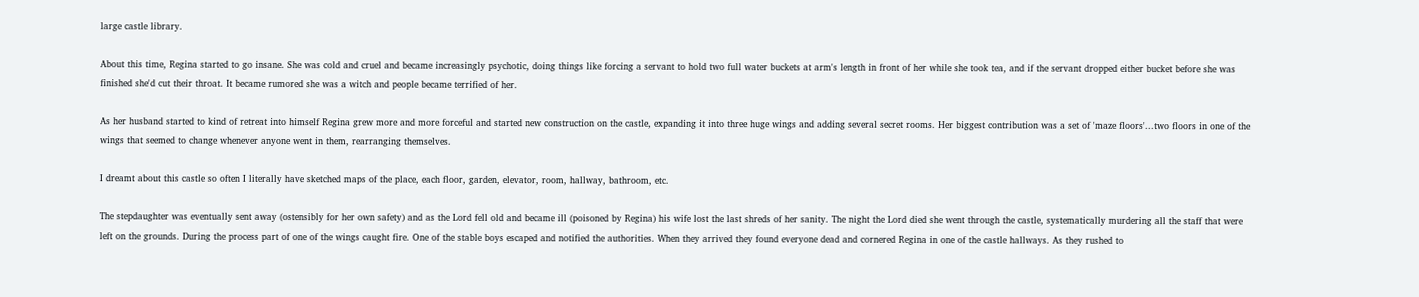large castle library.

About this time, Regina started to go insane. She was cold and cruel and became increasingly psychotic, doing things like forcing a servant to hold two full water buckets at arm's length in front of her while she took tea, and if the servant dropped either bucket before she was finished she'd cut their throat. It became rumored she was a witch and people became terrified of her.

As her husband started to kind of retreat into himself Regina grew more and more forceful and started new construction on the castle, expanding it into three huge wings and adding several secret rooms. Her biggest contribution was a set of 'maze floors'...two floors in one of the wings that seemed to change whenever anyone went in them, rearranging themselves.

I dreamt about this castle so often I literally have sketched maps of the place, each floor, garden, elevator, room, hallway, bathroom, etc.

The stepdaughter was eventually sent away (ostensibly for her own safety) and as the Lord fell old and became ill (poisoned by Regina) his wife lost the last shreds of her sanity. The night the Lord died she went through the castle, systematically murdering all the staff that were left on the grounds. During the process part of one of the wings caught fire. One of the stable boys escaped and notified the authorities. When they arrived they found everyone dead and cornered Regina in one of the castle hallways. As they rushed to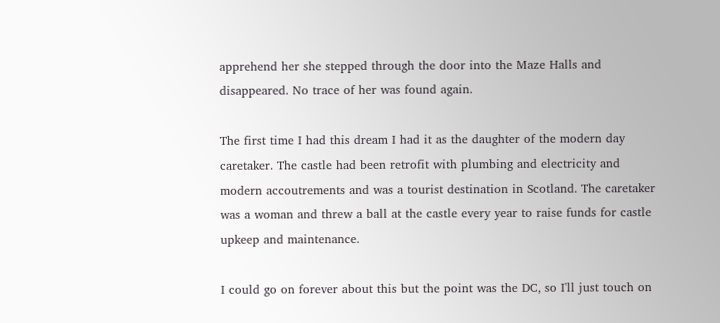apprehend her she stepped through the door into the Maze Halls and disappeared. No trace of her was found again.

The first time I had this dream I had it as the daughter of the modern day caretaker. The castle had been retrofit with plumbing and electricity and modern accoutrements and was a tourist destination in Scotland. The caretaker was a woman and threw a ball at the castle every year to raise funds for castle upkeep and maintenance.

I could go on forever about this but the point was the DC, so I'll just touch on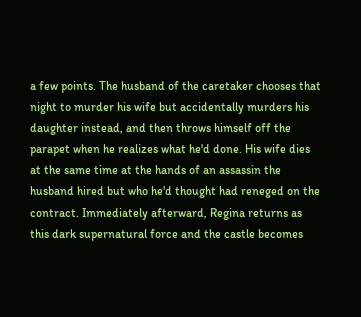a few points. The husband of the caretaker chooses that night to murder his wife but accidentally murders his daughter instead, and then throws himself off the parapet when he realizes what he'd done. His wife dies at the same time at the hands of an assassin the husband hired but who he'd thought had reneged on the contract. Immediately afterward, Regina returns as this dark supernatural force and the castle becomes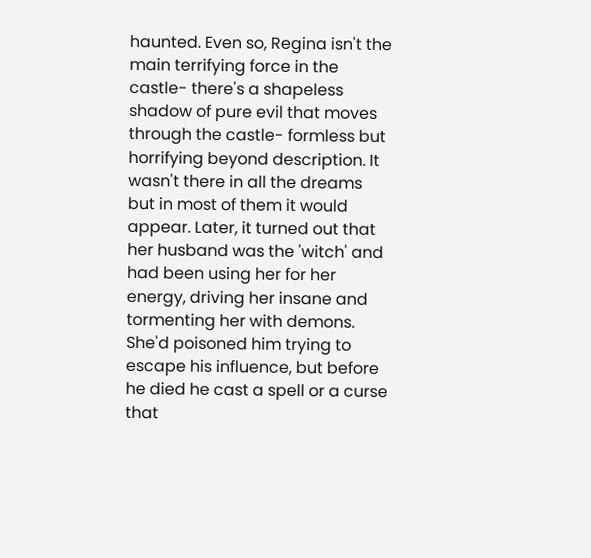haunted. Even so, Regina isn't the main terrifying force in the castle- there's a shapeless shadow of pure evil that moves through the castle- formless but horrifying beyond description. It wasn't there in all the dreams but in most of them it would appear. Later, it turned out that her husband was the 'witch' and had been using her for her energy, driving her insane and tormenting her with demons. She'd poisoned him trying to escape his influence, but before he died he cast a spell or a curse that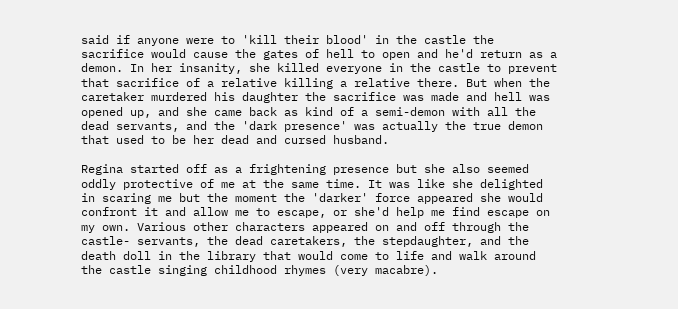said if anyone were to 'kill their blood' in the castle the sacrifice would cause the gates of hell to open and he'd return as a demon. In her insanity, she killed everyone in the castle to prevent that sacrifice of a relative killing a relative there. But when the caretaker murdered his daughter the sacrifice was made and hell was opened up, and she came back as kind of a semi-demon with all the dead servants, and the 'dark presence' was actually the true demon that used to be her dead and cursed husband.

Regina started off as a frightening presence but she also seemed oddly protective of me at the same time. It was like she delighted in scaring me but the moment the 'darker' force appeared she would confront it and allow me to escape, or she'd help me find escape on my own. Various other characters appeared on and off through the castle- servants, the dead caretakers, the stepdaughter, and the death doll in the library that would come to life and walk around the castle singing childhood rhymes (very macabre).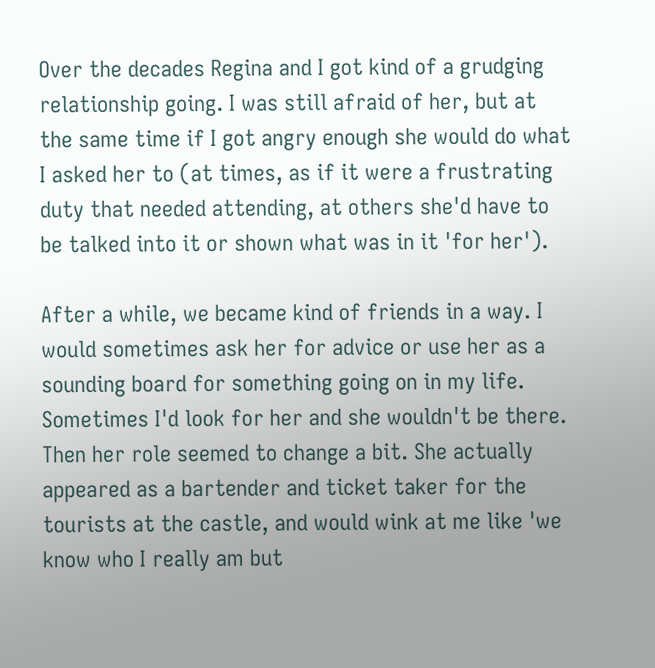Over the decades Regina and I got kind of a grudging relationship going. I was still afraid of her, but at the same time if I got angry enough she would do what I asked her to (at times, as if it were a frustrating duty that needed attending, at others she'd have to be talked into it or shown what was in it 'for her').

After a while, we became kind of friends in a way. I would sometimes ask her for advice or use her as a sounding board for something going on in my life. Sometimes I'd look for her and she wouldn't be there. Then her role seemed to change a bit. She actually appeared as a bartender and ticket taker for the tourists at the castle, and would wink at me like 'we know who I really am but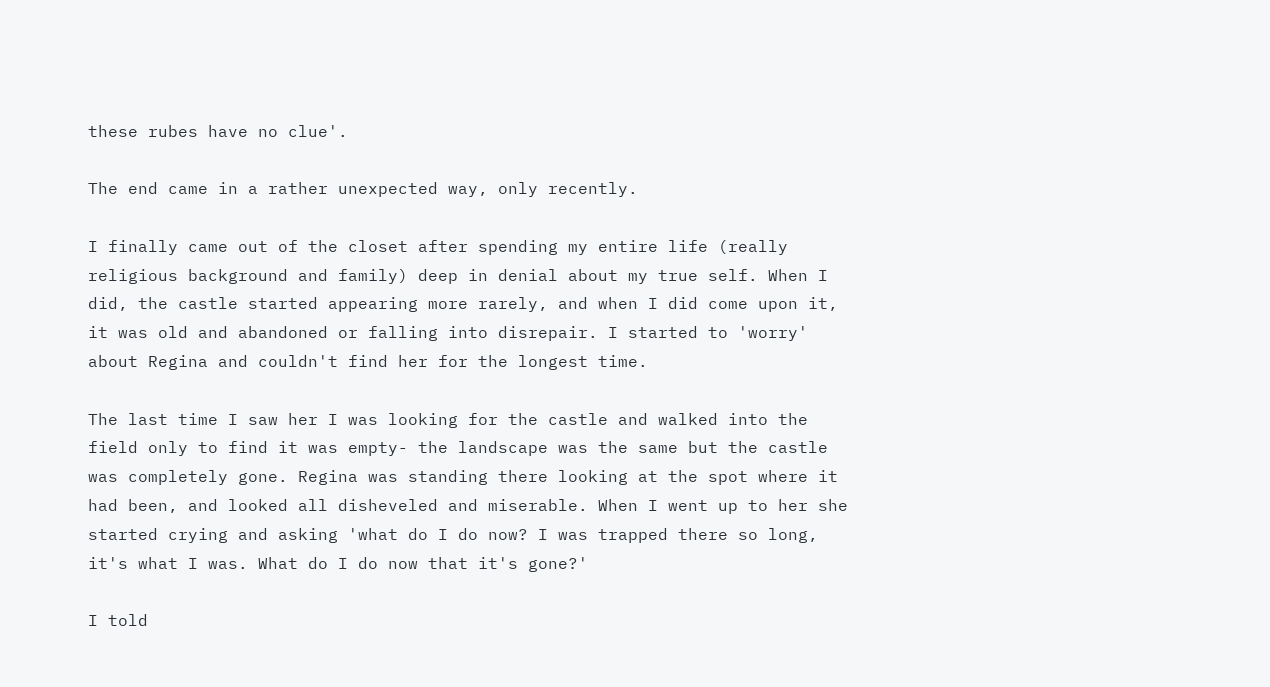these rubes have no clue'.

The end came in a rather unexpected way, only recently.

I finally came out of the closet after spending my entire life (really religious background and family) deep in denial about my true self. When I did, the castle started appearing more rarely, and when I did come upon it, it was old and abandoned or falling into disrepair. I started to 'worry' about Regina and couldn't find her for the longest time.

The last time I saw her I was looking for the castle and walked into the field only to find it was empty- the landscape was the same but the castle was completely gone. Regina was standing there looking at the spot where it had been, and looked all disheveled and miserable. When I went up to her she started crying and asking 'what do I do now? I was trapped there so long, it's what I was. What do I do now that it's gone?'

I told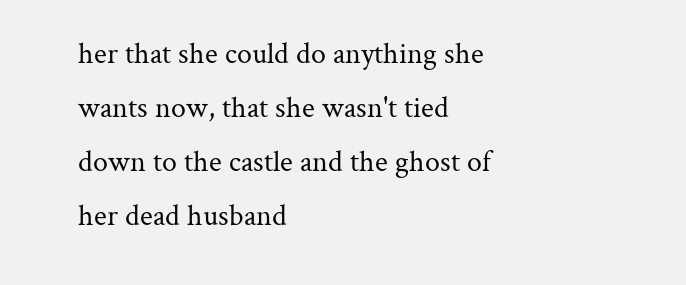her that she could do anything she wants now, that she wasn't tied down to the castle and the ghost of her dead husband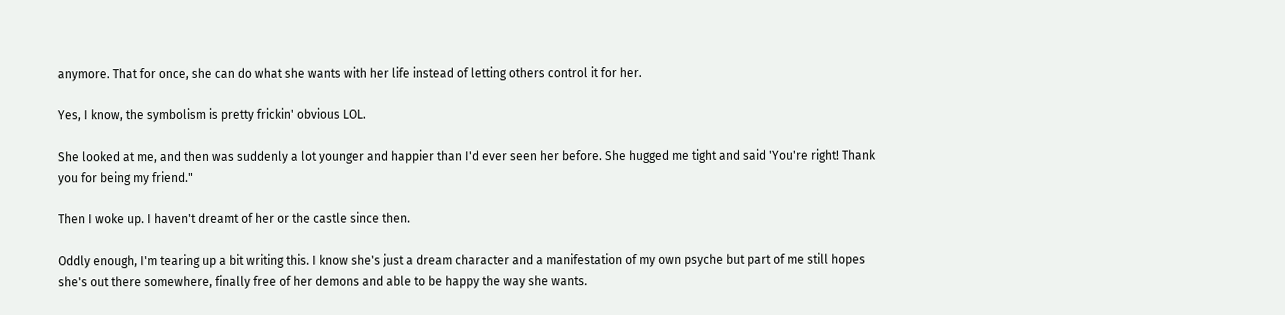anymore. That for once, she can do what she wants with her life instead of letting others control it for her.

Yes, I know, the symbolism is pretty frickin' obvious LOL.

She looked at me, and then was suddenly a lot younger and happier than I'd ever seen her before. She hugged me tight and said 'You're right! Thank you for being my friend."

Then I woke up. I haven't dreamt of her or the castle since then.

Oddly enough, I'm tearing up a bit writing this. I know she's just a dream character and a manifestation of my own psyche but part of me still hopes she's out there somewhere, finally free of her demons and able to be happy the way she wants.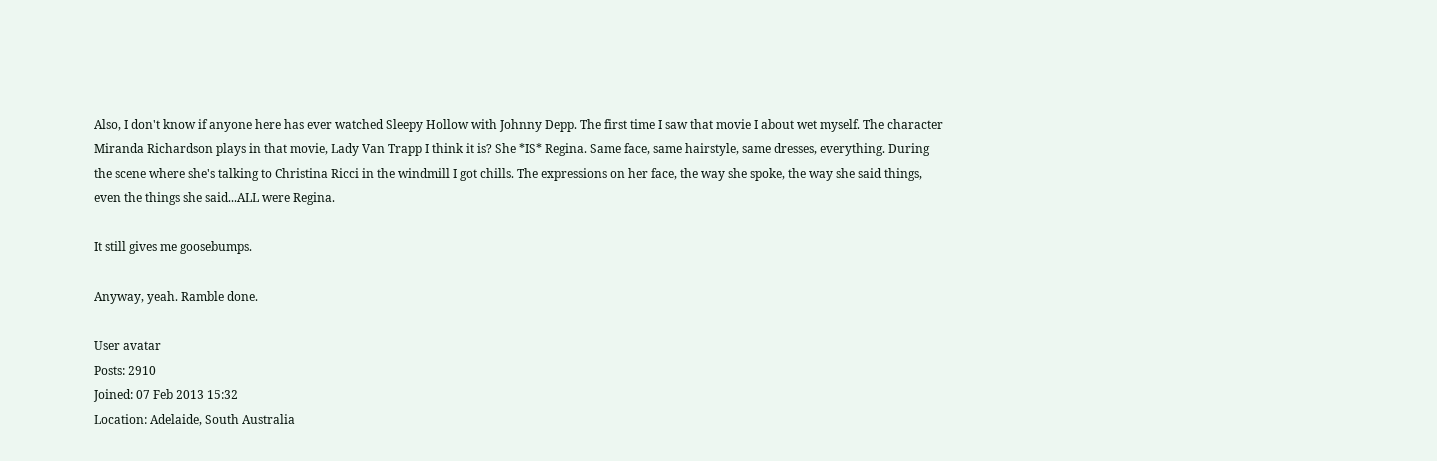Also, I don't know if anyone here has ever watched Sleepy Hollow with Johnny Depp. The first time I saw that movie I about wet myself. The character Miranda Richardson plays in that movie, Lady Van Trapp I think it is? She *IS* Regina. Same face, same hairstyle, same dresses, everything. During the scene where she's talking to Christina Ricci in the windmill I got chills. The expressions on her face, the way she spoke, the way she said things, even the things she said...ALL were Regina.

It still gives me goosebumps.

Anyway, yeah. Ramble done.

User avatar
Posts: 2910
Joined: 07 Feb 2013 15:32
Location: Adelaide, South Australia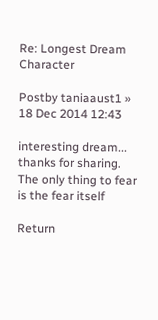Re: Longest Dream Character

Postby taniaaust1 » 18 Dec 2014 12:43

interesting dream... thanks for sharing.
The only thing to fear is the fear itself

Return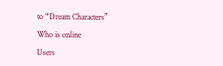to “Dream Characters”

Who is online

Users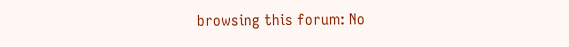browsing this forum: No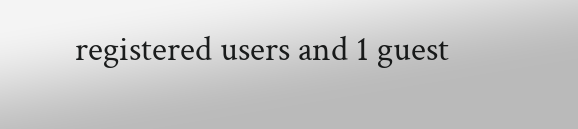registered users and 1 guest